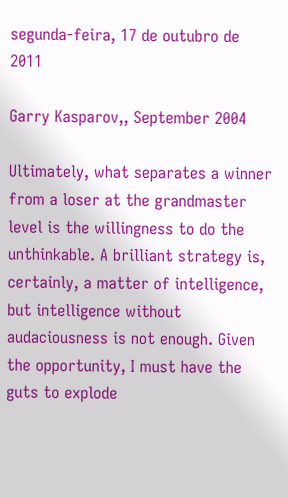segunda-feira, 17 de outubro de 2011

Garry Kasparov,, September 2004

Ultimately, what separates a winner from a loser at the grandmaster level is the willingness to do the unthinkable. A brilliant strategy is, certainly, a matter of intelligence, but intelligence without audaciousness is not enough. Given the opportunity, I must have the guts to explode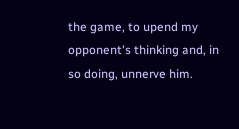the game, to upend my opponent's thinking and, in so doing, unnerve him.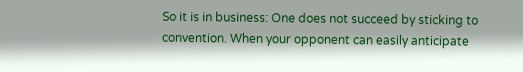So it is in business: One does not succeed by sticking to convention. When your opponent can easily anticipate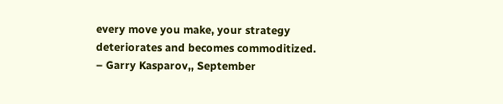every move you make, your strategy deteriorates and becomes commoditized.
– Garry Kasparov,, September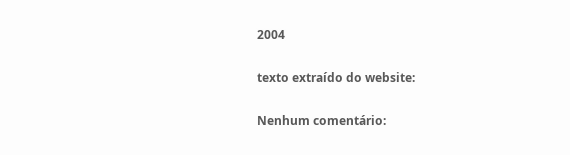2004

texto extraído do website:

Nenhum comentário: